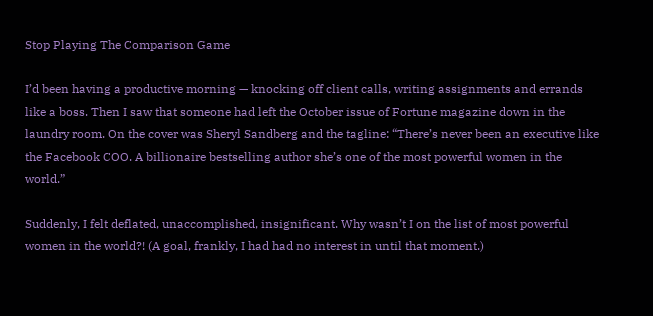Stop Playing The Comparison Game

I’d been having a productive morning — knocking off client calls, writing assignments and errands like a boss. Then I saw that someone had left the October issue of Fortune magazine down in the laundry room. On the cover was Sheryl Sandberg and the tagline: “There’s never been an executive like the Facebook COO. A billionaire bestselling author she’s one of the most powerful women in the world.”

Suddenly, I felt deflated, unaccomplished, insignificant. Why wasn’t I on the list of most powerful women in the world?! (A goal, frankly, I had had no interest in until that moment.)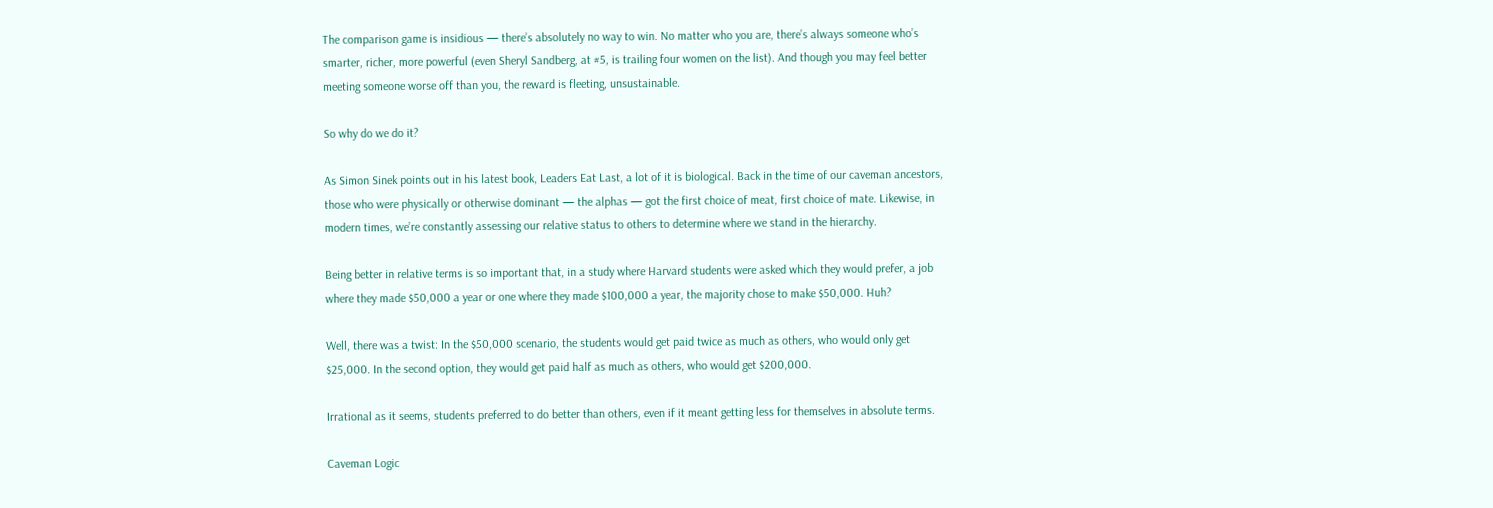The comparison game is insidious — there’s absolutely no way to win. No matter who you are, there’s always someone who’s smarter, richer, more powerful (even Sheryl Sandberg, at #5, is trailing four women on the list). And though you may feel better meeting someone worse off than you, the reward is fleeting, unsustainable.

So why do we do it?

As Simon Sinek points out in his latest book, Leaders Eat Last, a lot of it is biological. Back in the time of our caveman ancestors, those who were physically or otherwise dominant — the alphas — got the first choice of meat, first choice of mate. Likewise, in modern times, we’re constantly assessing our relative status to others to determine where we stand in the hierarchy.

Being better in relative terms is so important that, in a study where Harvard students were asked which they would prefer, a job where they made $50,000 a year or one where they made $100,000 a year, the majority chose to make $50,000. Huh?

Well, there was a twist: In the $50,000 scenario, the students would get paid twice as much as others, who would only get $25,000. In the second option, they would get paid half as much as others, who would get $200,000.

Irrational as it seems, students preferred to do better than others, even if it meant getting less for themselves in absolute terms.

Caveman Logic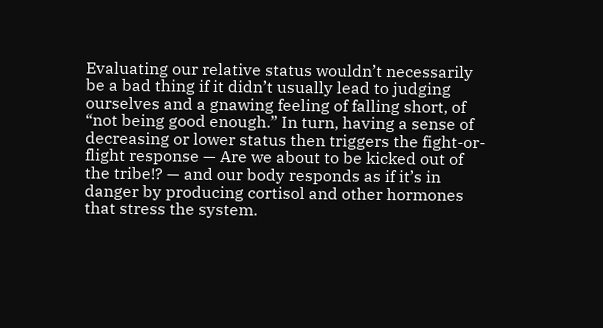Evaluating our relative status wouldn’t necessarily be a bad thing if it didn’t usually lead to judging ourselves and a gnawing feeling of falling short, of “not being good enough.” In turn, having a sense of decreasing or lower status then triggers the fight-or-flight response — Are we about to be kicked out of the tribe!? — and our body responds as if it’s in danger by producing cortisol and other hormones that stress the system.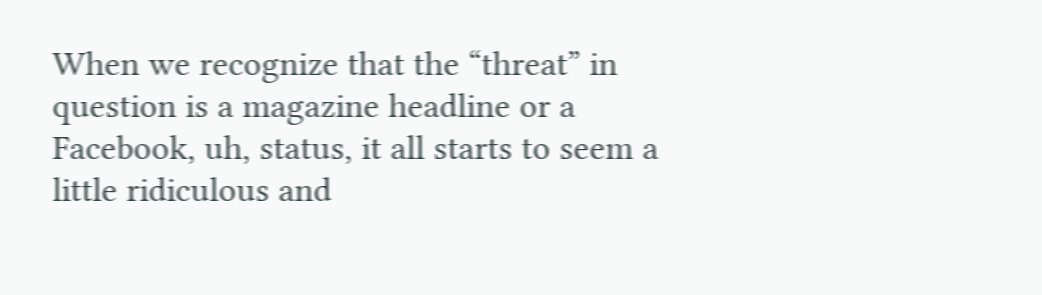When we recognize that the “threat” in question is a magazine headline or a Facebook, uh, status, it all starts to seem a little ridiculous and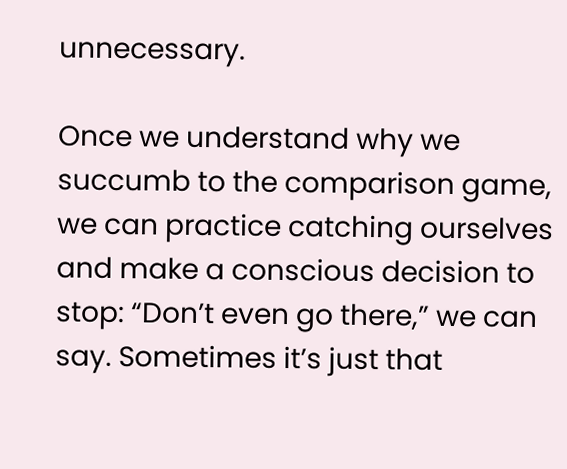unnecessary.

Once we understand why we succumb to the comparison game, we can practice catching ourselves and make a conscious decision to stop: “Don’t even go there,” we can say. Sometimes it’s just that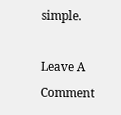simple.

Leave A Comment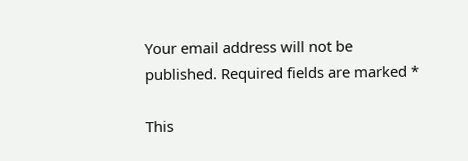Your email address will not be published. Required fields are marked *

This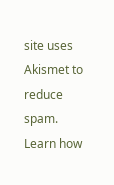site uses Akismet to reduce spam. Learn how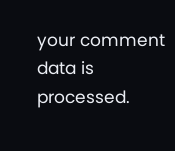your comment data is processed.